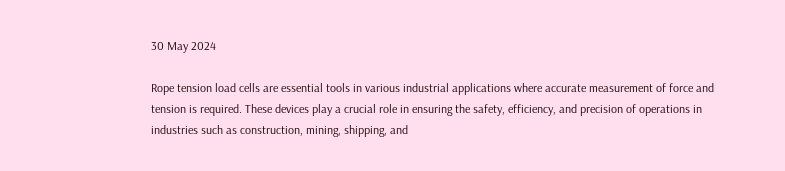30 May 2024

Rope tension load cells are essential tools in various industrial applications where accurate measurement of force and tension is required. These devices play a crucial role in ensuring the safety, efficiency, and precision of operations in industries such as construction, mining, shipping, and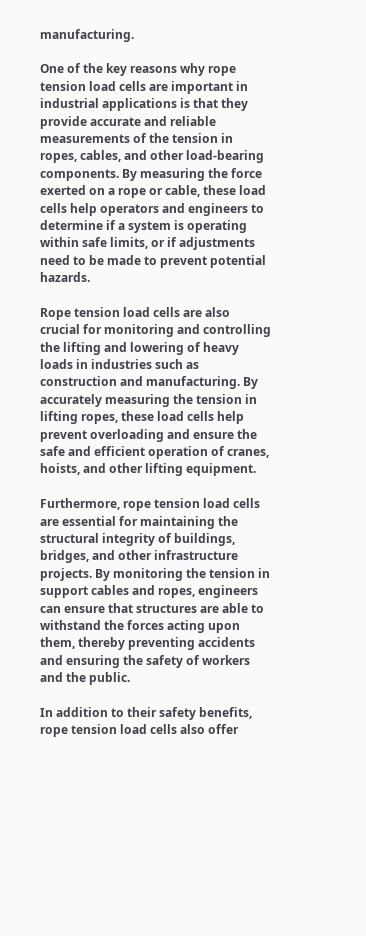manufacturing.

One of the key reasons why rope tension load cells are important in industrial applications is that they provide accurate and reliable measurements of the tension in ropes, cables, and other load-bearing components. By measuring the force exerted on a rope or cable, these load cells help operators and engineers to determine if a system is operating within safe limits, or if adjustments need to be made to prevent potential hazards.

Rope tension load cells are also crucial for monitoring and controlling the lifting and lowering of heavy loads in industries such as construction and manufacturing. By accurately measuring the tension in lifting ropes, these load cells help prevent overloading and ensure the safe and efficient operation of cranes, hoists, and other lifting equipment.

Furthermore, rope tension load cells are essential for maintaining the structural integrity of buildings, bridges, and other infrastructure projects. By monitoring the tension in support cables and ropes, engineers can ensure that structures are able to withstand the forces acting upon them, thereby preventing accidents and ensuring the safety of workers and the public.

In addition to their safety benefits, rope tension load cells also offer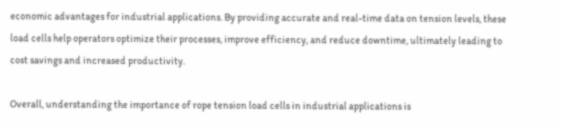economic advantages for industrial applications. By providing accurate and real-time data on tension levels, these load cells help operators optimize their processes, improve efficiency, and reduce downtime, ultimately leading to cost savings and increased productivity.

Overall, understanding the importance of rope tension load cells in industrial applications is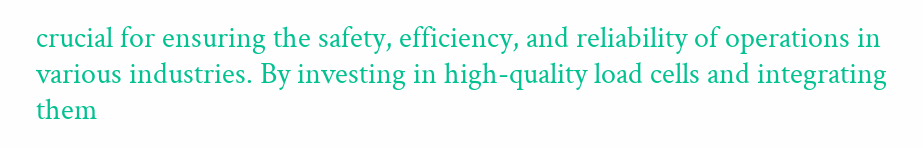crucial for ensuring the safety, efficiency, and reliability of operations in various industries. By investing in high-quality load cells and integrating them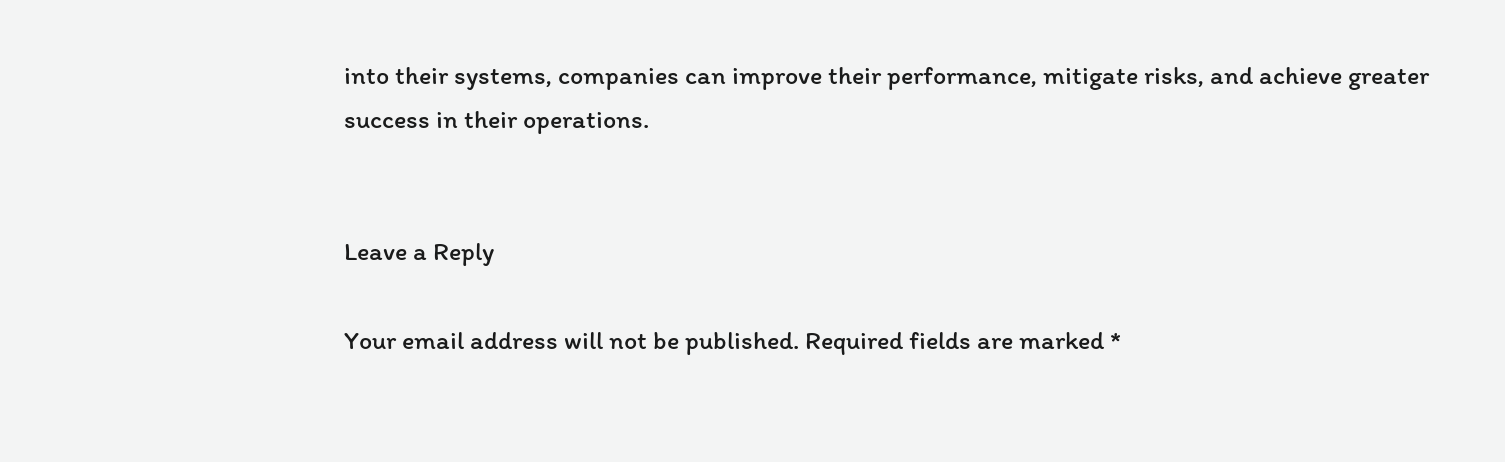into their systems, companies can improve their performance, mitigate risks, and achieve greater success in their operations.


Leave a Reply

Your email address will not be published. Required fields are marked *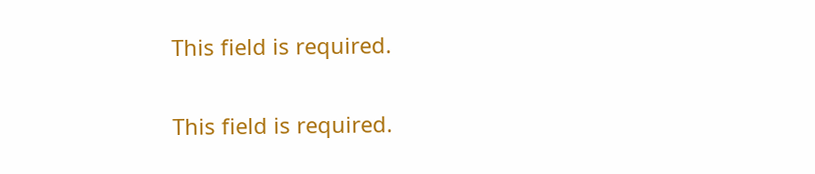This field is required.

This field is required.